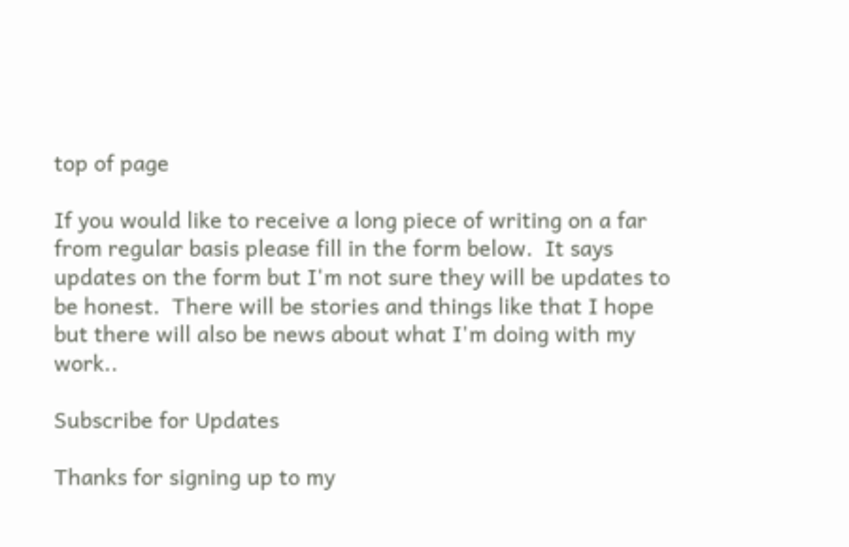top of page

If you would like to receive a long piece of writing on a far from regular basis please fill in the form below.  It says updates on the form but I'm not sure they will be updates to be honest.  There will be stories and things like that I hope but there will also be news about what I'm doing with my work..

Subscribe for Updates

Thanks for signing up to my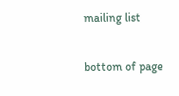mailing list

bottom of page